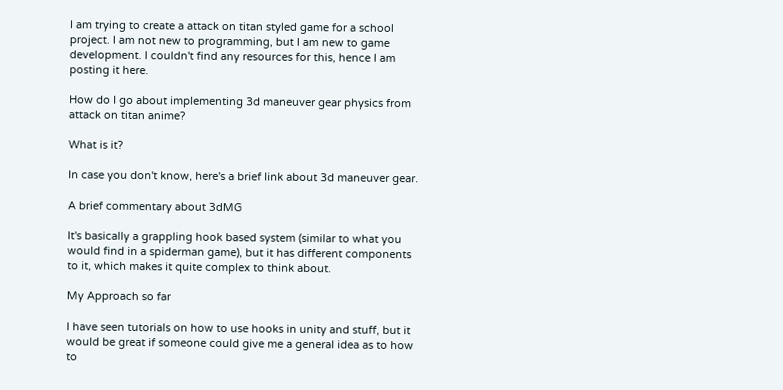I am trying to create a attack on titan styled game for a school project. I am not new to programming, but I am new to game development. I couldn't find any resources for this, hence I am posting it here.

How do I go about implementing 3d maneuver gear physics from attack on titan anime?

What is it?

In case you don't know, here's a brief link about 3d maneuver gear.

A brief commentary about 3dMG

It's basically a grappling hook based system (similar to what you would find in a spiderman game), but it has different components to it, which makes it quite complex to think about.

My Approach so far

I have seen tutorials on how to use hooks in unity and stuff, but it would be great if someone could give me a general idea as to how to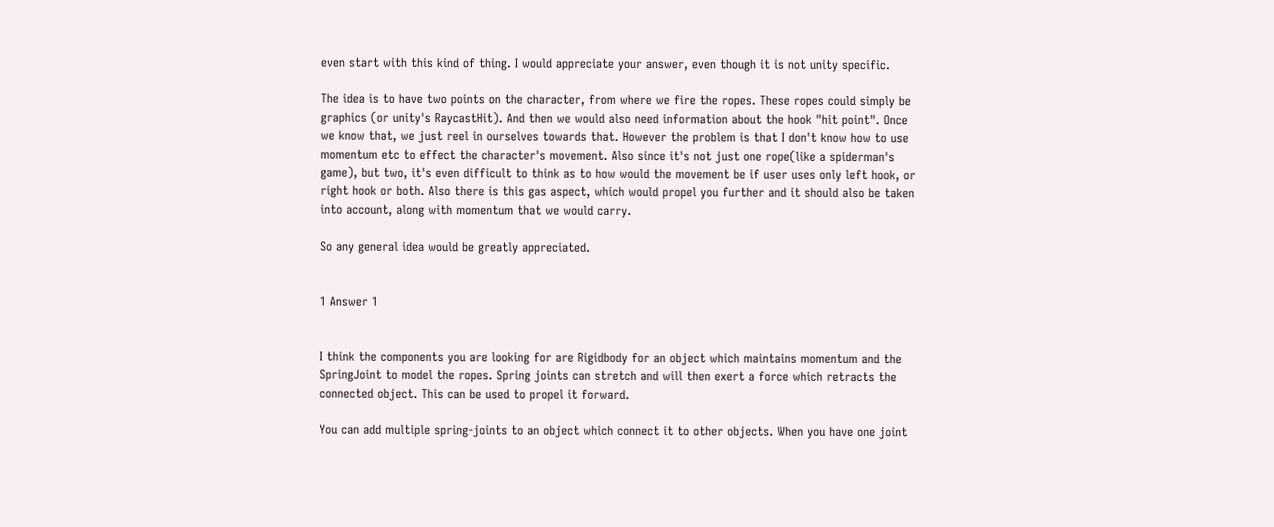even start with this kind of thing. I would appreciate your answer, even though it is not unity specific.

The idea is to have two points on the character, from where we fire the ropes. These ropes could simply be graphics (or unity's RaycastHit). And then we would also need information about the hook "hit point". Once we know that, we just reel in ourselves towards that. However the problem is that I don't know how to use momentum etc to effect the character's movement. Also since it's not just one rope(like a spiderman's game), but two, it's even difficult to think as to how would the movement be if user uses only left hook, or right hook or both. Also there is this gas aspect, which would propel you further and it should also be taken into account, along with momentum that we would carry.

So any general idea would be greatly appreciated.


1 Answer 1


I think the components you are looking for are Rigidbody for an object which maintains momentum and the SpringJoint to model the ropes. Spring joints can stretch and will then exert a force which retracts the connected object. This can be used to propel it forward.

You can add multiple spring-joints to an object which connect it to other objects. When you have one joint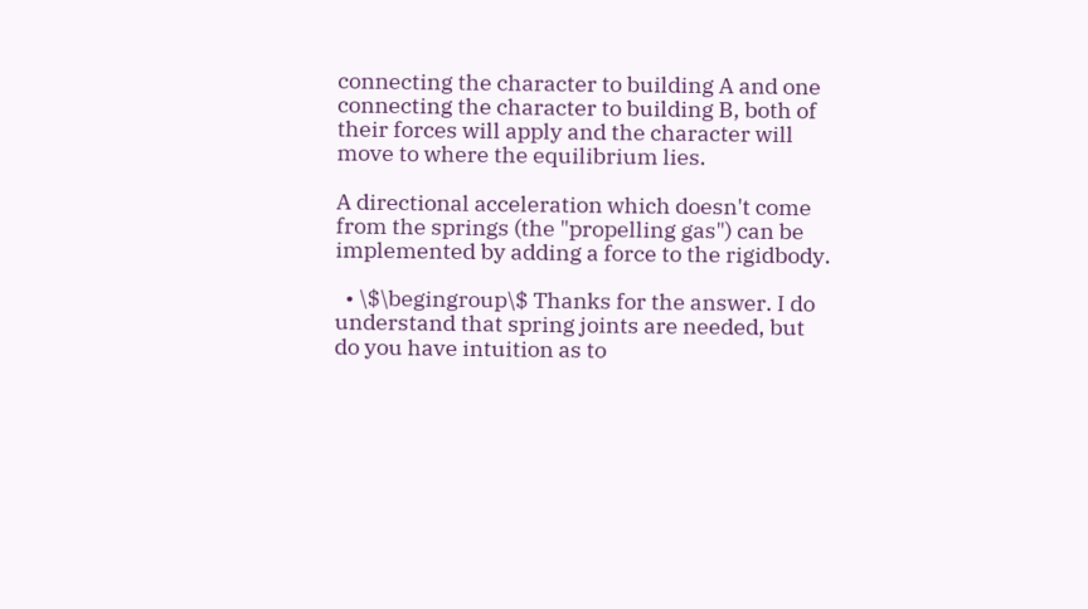connecting the character to building A and one connecting the character to building B, both of their forces will apply and the character will move to where the equilibrium lies.

A directional acceleration which doesn't come from the springs (the "propelling gas") can be implemented by adding a force to the rigidbody.

  • \$\begingroup\$ Thanks for the answer. I do understand that spring joints are needed, but do you have intuition as to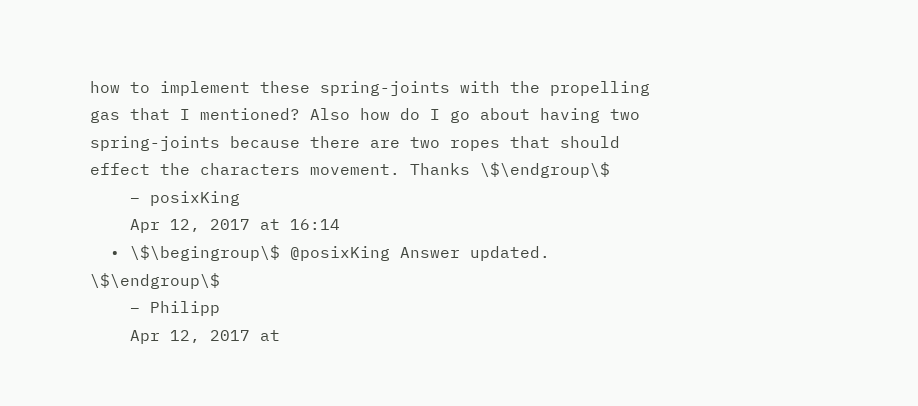how to implement these spring-joints with the propelling gas that I mentioned? Also how do I go about having two spring-joints because there are two ropes that should effect the characters movement. Thanks \$\endgroup\$
    – posixKing
    Apr 12, 2017 at 16:14
  • \$\begingroup\$ @posixKing Answer updated. \$\endgroup\$
    – Philipp
    Apr 12, 2017 at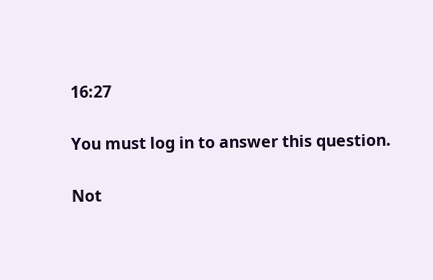16:27

You must log in to answer this question.

Not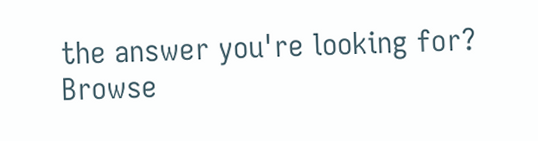the answer you're looking for? Browse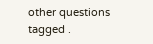other questions tagged .